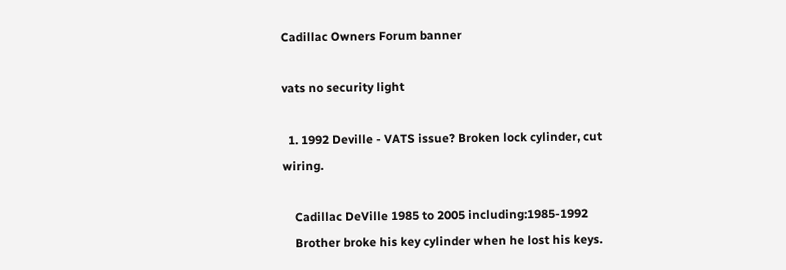Cadillac Owners Forum banner

vats no security light

  1. 1992 Deville - VATS issue? Broken lock cylinder, cut wiring.

    Cadillac DeVille 1985 to 2005 including:1985-1992
    Brother broke his key cylinder when he lost his keys.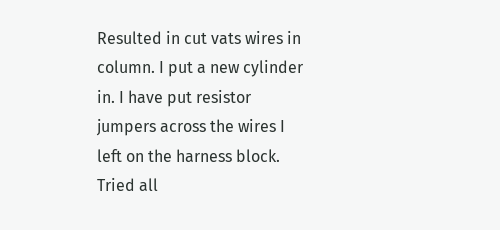Resulted in cut vats wires in column. I put a new cylinder in. I have put resistor jumpers across the wires I left on the harness block. Tried all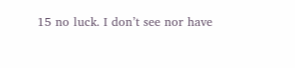15 no luck. I don’t see nor have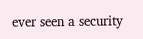ever seen a security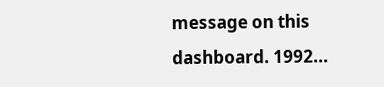message on this dashboard. 1992...